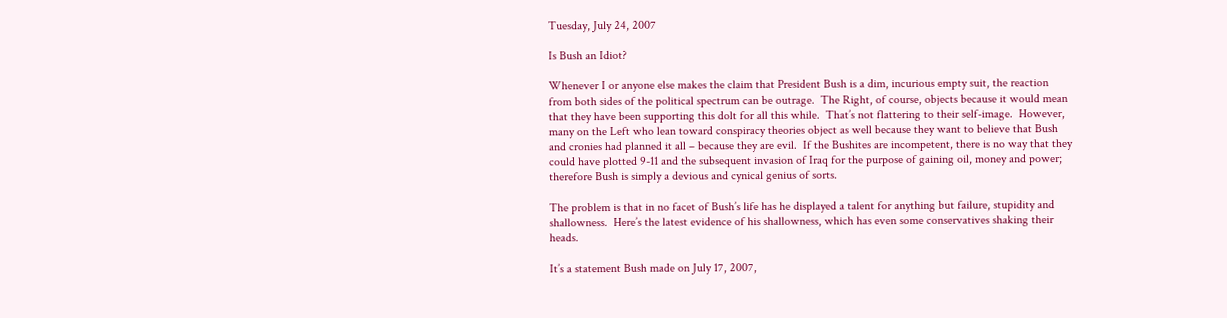Tuesday, July 24, 2007

Is Bush an Idiot?

Whenever I or anyone else makes the claim that President Bush is a dim, incurious empty suit, the reaction from both sides of the political spectrum can be outrage.  The Right, of course, objects because it would mean that they have been supporting this dolt for all this while.  That’s not flattering to their self-image.  However, many on the Left who lean toward conspiracy theories object as well because they want to believe that Bush and cronies had planned it all – because they are evil.  If the Bushites are incompetent, there is no way that they could have plotted 9-11 and the subsequent invasion of Iraq for the purpose of gaining oil, money and power; therefore Bush is simply a devious and cynical genius of sorts.

The problem is that in no facet of Bush’s life has he displayed a talent for anything but failure, stupidity and shallowness.  Here’s the latest evidence of his shallowness, which has even some conservatives shaking their heads.

It’s a statement Bush made on July 17, 2007,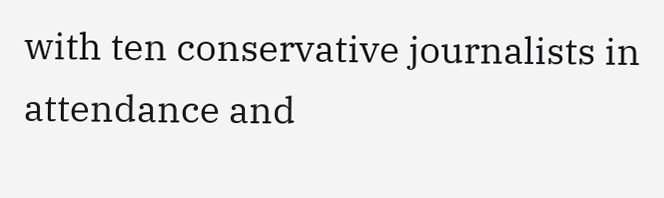with ten conservative journalists in attendance and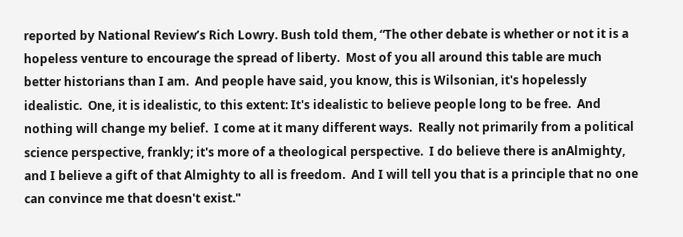reported by National Review’s Rich Lowry. Bush told them, “The other debate is whether or not it is a hopeless venture to encourage the spread of liberty.  Most of you all around this table are much better historians than I am.  And people have said, you know, this is Wilsonian, it's hopelessly idealistic.  One, it is idealistic, to this extent: It's idealistic to believe people long to be free.  And nothing will change my belief.  I come at it many different ways.  Really not primarily from a political science perspective, frankly; it's more of a theological perspective.  I do believe there is anAlmighty, and I believe a gift of that Almighty to all is freedom.  And I will tell you that is a principle that no one can convince me that doesn't exist."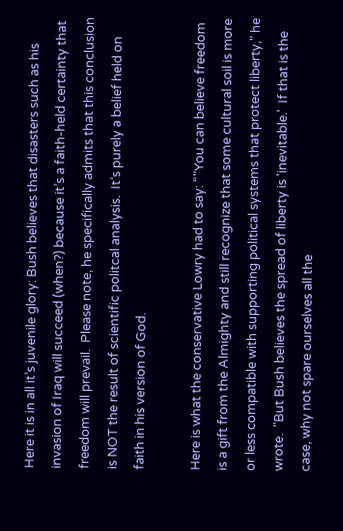Here it is in all it’s juvenile glory: Bush believes that disasters such as his invasion of Iraq will succeed (when?) because it’s a faith-held certainty that freedom will prevail.  Please note, he specifically admits that this conclusion is NOT the result of scientific politcal analysis.  It’s purely a belief held on faith in his version of God.

Here is what the conservative Lowry had to say: “"You can believe freedom is a gift from the Almighty and still recognize that some cultural soil is more or less compatible with supporting political systems that protect liberty," he wrote.  "But Bush believes the spread of liberty is 'inevitable.'  If that is the case, why not spare ourselves all the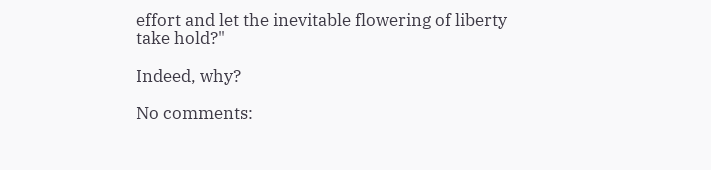effort and let the inevitable flowering of liberty take hold?"

Indeed, why?

No comments: